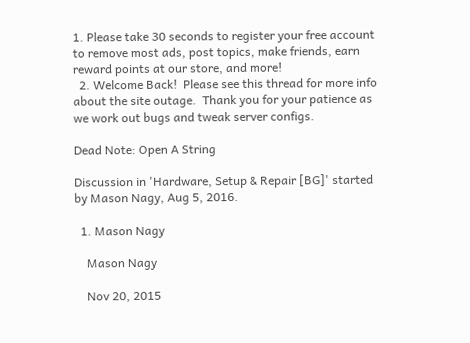1. Please take 30 seconds to register your free account to remove most ads, post topics, make friends, earn reward points at our store, and more!
  2. Welcome Back!  Please see this thread for more info about the site outage.  Thank you for your patience as we work out bugs and tweak server configs.

Dead Note: Open A String

Discussion in 'Hardware, Setup & Repair [BG]' started by Mason Nagy, Aug 5, 2016.

  1. Mason Nagy

    Mason Nagy

    Nov 20, 2015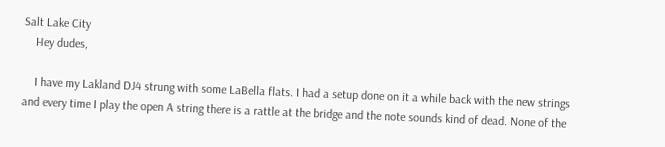Salt Lake City
    Hey dudes,

    I have my Lakland DJ4 strung with some LaBella flats. I had a setup done on it a while back with the new strings and every time I play the open A string there is a rattle at the bridge and the note sounds kind of dead. None of the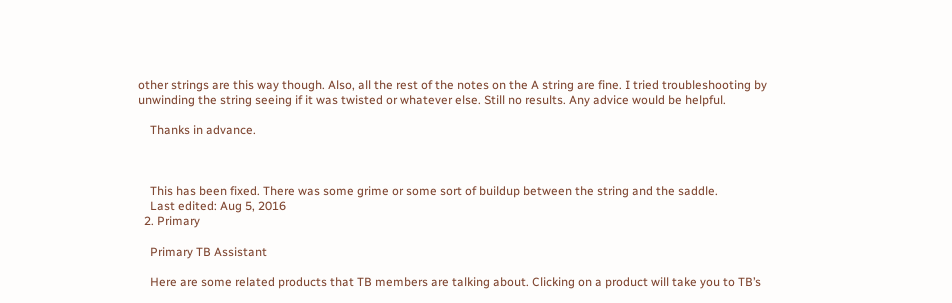other strings are this way though. Also, all the rest of the notes on the A string are fine. I tried troubleshooting by unwinding the string seeing if it was twisted or whatever else. Still no results. Any advice would be helpful.

    Thanks in advance.



    This has been fixed. There was some grime or some sort of buildup between the string and the saddle.
    Last edited: Aug 5, 2016
  2. Primary

    Primary TB Assistant

    Here are some related products that TB members are talking about. Clicking on a product will take you to TB’s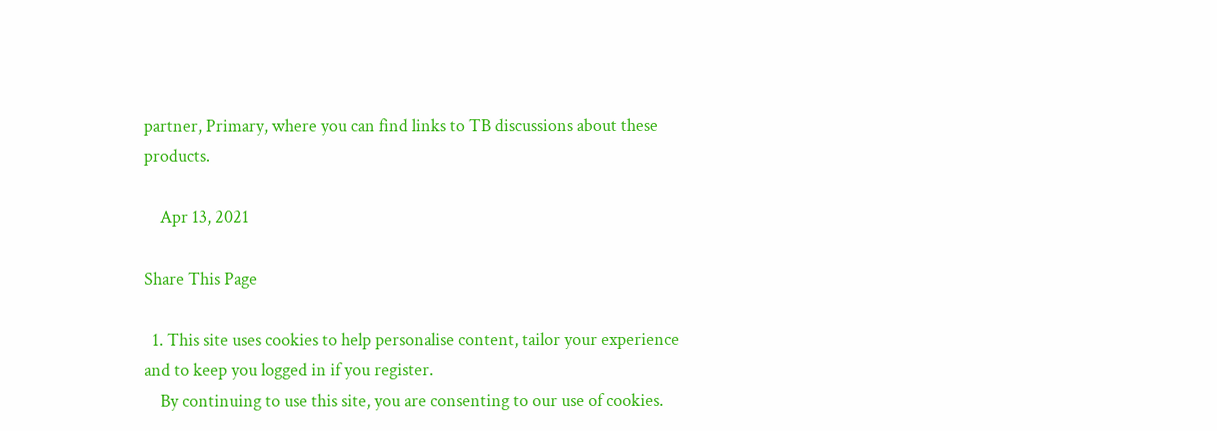partner, Primary, where you can find links to TB discussions about these products.

    Apr 13, 2021

Share This Page

  1. This site uses cookies to help personalise content, tailor your experience and to keep you logged in if you register.
    By continuing to use this site, you are consenting to our use of cookies.